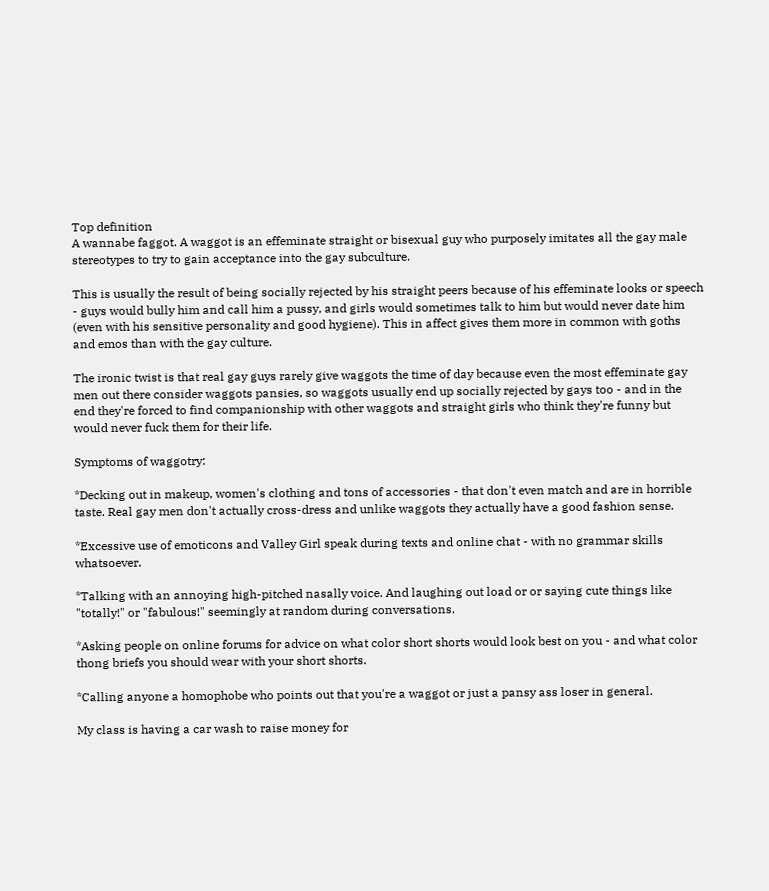Top definition
A wannabe faggot. A waggot is an effeminate straight or bisexual guy who purposely imitates all the gay male stereotypes to try to gain acceptance into the gay subculture.

This is usually the result of being socially rejected by his straight peers because of his effeminate looks or speech - guys would bully him and call him a pussy, and girls would sometimes talk to him but would never date him (even with his sensitive personality and good hygiene). This in affect gives them more in common with goths and emos than with the gay culture.

The ironic twist is that real gay guys rarely give waggots the time of day because even the most effeminate gay men out there consider waggots pansies, so waggots usually end up socially rejected by gays too - and in the end they're forced to find companionship with other waggots and straight girls who think they're funny but would never fuck them for their life.

Symptoms of waggotry:

*Decking out in makeup, women's clothing and tons of accessories - that don't even match and are in horrible taste. Real gay men don't actually cross-dress and unlike waggots they actually have a good fashion sense.

*Excessive use of emoticons and Valley Girl speak during texts and online chat - with no grammar skills whatsoever.

*Talking with an annoying high-pitched nasally voice. And laughing out load or or saying cute things like "totally!" or "fabulous!" seemingly at random during conversations.

*Asking people on online forums for advice on what color short shorts would look best on you - and what color thong briefs you should wear with your short shorts.

*Calling anyone a homophobe who points out that you're a waggot or just a pansy ass loser in general.

My class is having a car wash to raise money for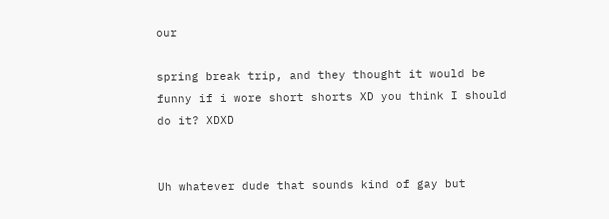our

spring break trip, and they thought it would be funny if i wore short shorts XD you think I should do it? XDXD


Uh whatever dude that sounds kind of gay but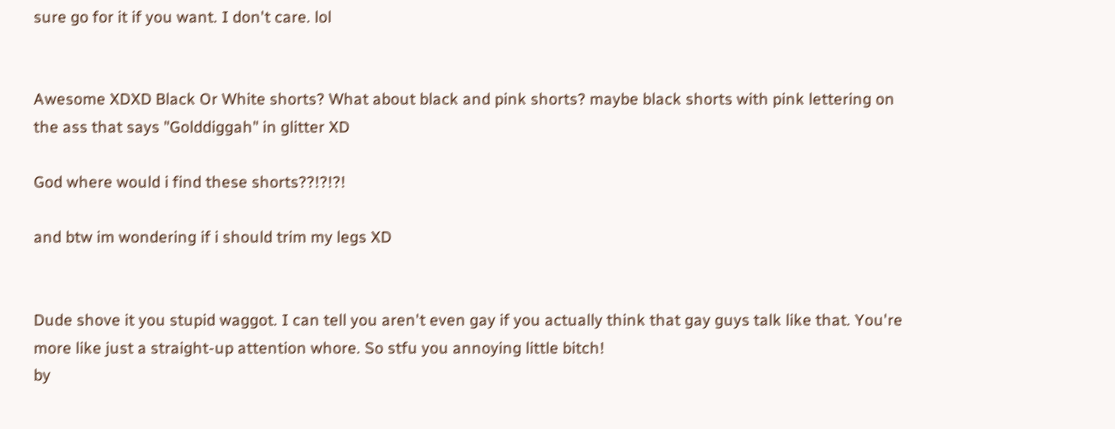sure go for it if you want. I don't care. lol


Awesome XDXD Black Or White shorts? What about black and pink shorts? maybe black shorts with pink lettering on the ass that says "Golddiggah" in glitter XD

God where would i find these shorts??!?!?!

and btw im wondering if i should trim my legs XD


Dude shove it you stupid waggot. I can tell you aren't even gay if you actually think that gay guys talk like that. You're more like just a straight-up attention whore. So stfu you annoying little bitch!
by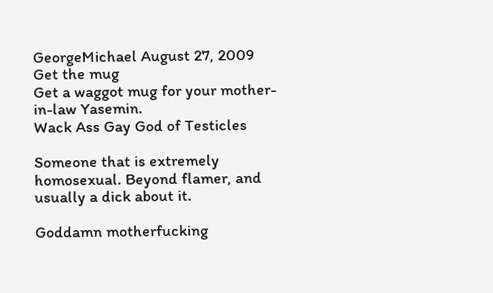GeorgeMichael August 27, 2009
Get the mug
Get a waggot mug for your mother-in-law Yasemin.
Wack Ass Gay God of Testicles

Someone that is extremely homosexual. Beyond flamer, and usually a dick about it.

Goddamn motherfucking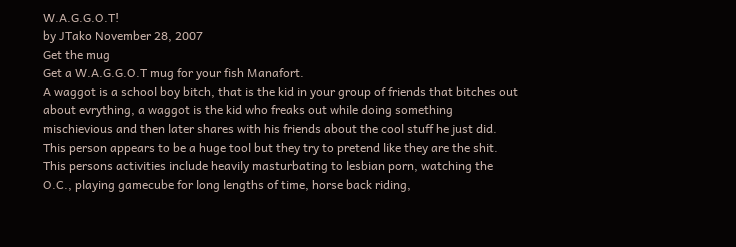W.A.G.G.O.T!
by JTako November 28, 2007
Get the mug
Get a W.A.G.G.O.T mug for your fish Manafort.
A waggot is a school boy bitch, that is the kid in your group of friends that bitches out about evrything, a waggot is the kid who freaks out while doing something mischievious and then later shares with his friends about the cool stuff he just did. This person appears to be a huge tool but they try to pretend like they are the shit. This persons activities include heavily masturbating to lesbian porn, watching the O.C., playing gamecube for long lengths of time, horse back riding,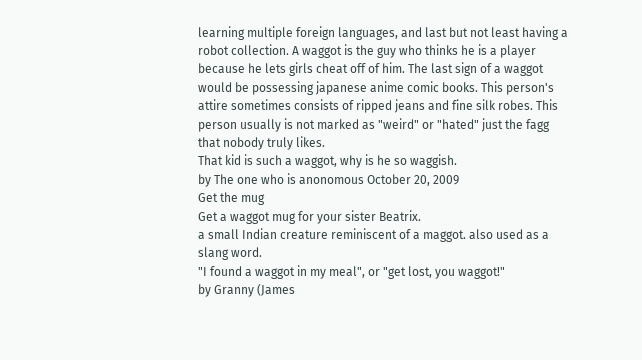learning multiple foreign languages, and last but not least having a robot collection. A waggot is the guy who thinks he is a player because he lets girls cheat off of him. The last sign of a waggot would be possessing japanese anime comic books. This person's attire sometimes consists of ripped jeans and fine silk robes. This person usually is not marked as "weird" or "hated" just the fagg that nobody truly likes.
That kid is such a waggot, why is he so waggish.
by The one who is anonomous October 20, 2009
Get the mug
Get a waggot mug for your sister Beatrix.
a small Indian creature reminiscent of a maggot. also used as a slang word.
"I found a waggot in my meal", or "get lost, you waggot!"
by Granny (James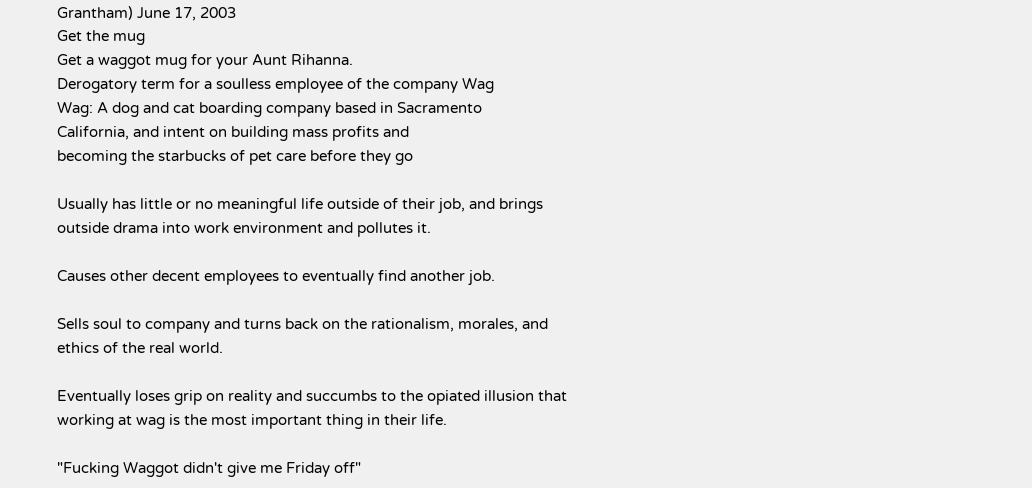Grantham) June 17, 2003
Get the mug
Get a waggot mug for your Aunt Rihanna.
Derogatory term for a soulless employee of the company Wag
Wag: A dog and cat boarding company based in Sacramento
California, and intent on building mass profits and
becoming the starbucks of pet care before they go

Usually has little or no meaningful life outside of their job, and brings outside drama into work environment and pollutes it.

Causes other decent employees to eventually find another job.

Sells soul to company and turns back on the rationalism, morales, and ethics of the real world.

Eventually loses grip on reality and succumbs to the opiated illusion that working at wag is the most important thing in their life.

"Fucking Waggot didn't give me Friday off"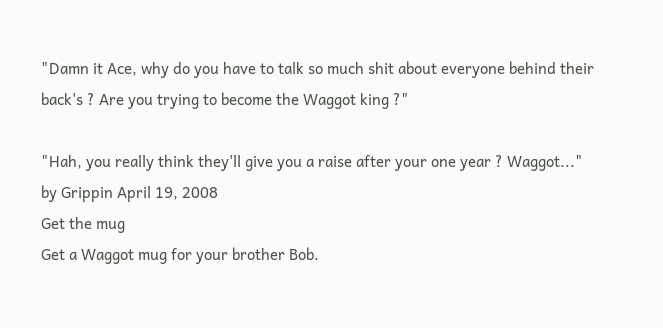"Damn it Ace, why do you have to talk so much shit about everyone behind their back's ? Are you trying to become the Waggot king ?"

"Hah, you really think they'll give you a raise after your one year ? Waggot..."
by Grippin April 19, 2008
Get the mug
Get a Waggot mug for your brother Bob.